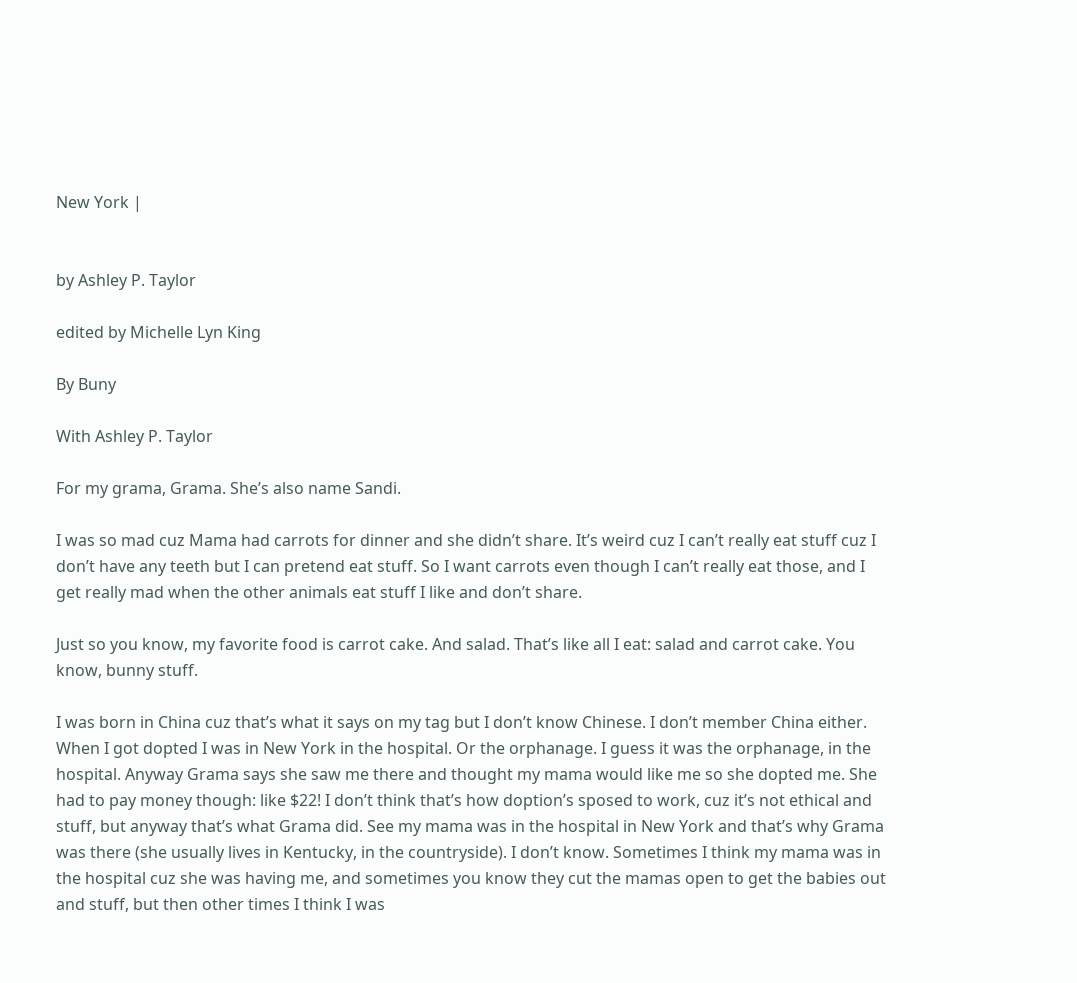New York |


by Ashley P. Taylor

edited by Michelle Lyn King

By Buny

With Ashley P. Taylor

For my grama, Grama. She’s also name Sandi.

I was so mad cuz Mama had carrots for dinner and she didn’t share. It’s weird cuz I can’t really eat stuff cuz I don’t have any teeth but I can pretend eat stuff. So I want carrots even though I can’t really eat those, and I get really mad when the other animals eat stuff I like and don’t share.

Just so you know, my favorite food is carrot cake. And salad. That’s like all I eat: salad and carrot cake. You know, bunny stuff.

I was born in China cuz that’s what it says on my tag but I don’t know Chinese. I don’t member China either. When I got dopted I was in New York in the hospital. Or the orphanage. I guess it was the orphanage, in the hospital. Anyway Grama says she saw me there and thought my mama would like me so she dopted me. She had to pay money though: like $22! I don’t think that’s how doption’s sposed to work, cuz it’s not ethical and stuff, but anyway that’s what Grama did. See my mama was in the hospital in New York and that’s why Grama was there (she usually lives in Kentucky, in the countryside). I don’t know. Sometimes I think my mama was in the hospital cuz she was having me, and sometimes you know they cut the mamas open to get the babies out and stuff, but then other times I think I was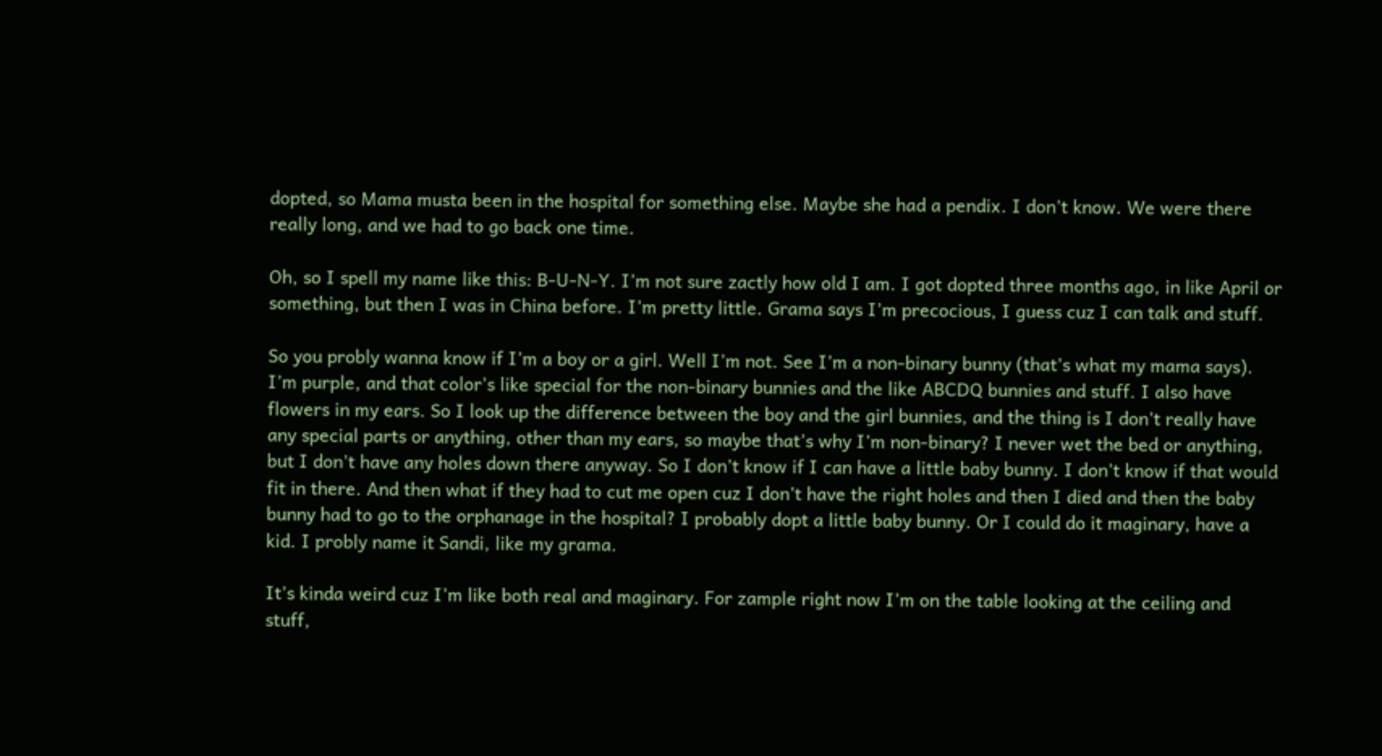dopted, so Mama musta been in the hospital for something else. Maybe she had a pendix. I don’t know. We were there really long, and we had to go back one time.

Oh, so I spell my name like this: B-U-N-Y. I’m not sure zactly how old I am. I got dopted three months ago, in like April or something, but then I was in China before. I’m pretty little. Grama says I’m precocious, I guess cuz I can talk and stuff.

So you probly wanna know if I’m a boy or a girl. Well I’m not. See I’m a non-binary bunny (that’s what my mama says). I’m purple, and that color’s like special for the non-binary bunnies and the like ABCDQ bunnies and stuff. I also have flowers in my ears. So I look up the difference between the boy and the girl bunnies, and the thing is I don’t really have any special parts or anything, other than my ears, so maybe that’s why I’m non-binary? I never wet the bed or anything, but I don’t have any holes down there anyway. So I don’t know if I can have a little baby bunny. I don’t know if that would fit in there. And then what if they had to cut me open cuz I don’t have the right holes and then I died and then the baby bunny had to go to the orphanage in the hospital? I probably dopt a little baby bunny. Or I could do it maginary, have a kid. I probly name it Sandi, like my grama.

It’s kinda weird cuz I’m like both real and maginary. For zample right now I’m on the table looking at the ceiling and stuff,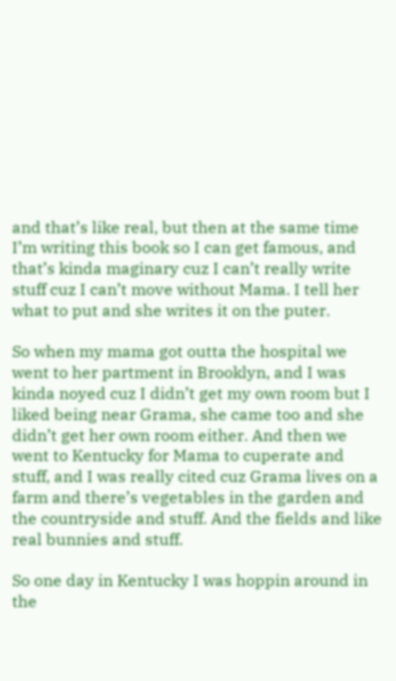and that’s like real, but then at the same time I’m writing this book so I can get famous, and that’s kinda maginary cuz I can’t really write stuff cuz I can’t move without Mama. I tell her what to put and she writes it on the puter.

So when my mama got outta the hospital we went to her partment in Brooklyn, and I was kinda noyed cuz I didn’t get my own room but I liked being near Grama, she came too and she didn’t get her own room either. And then we went to Kentucky for Mama to cuperate and stuff, and I was really cited cuz Grama lives on a farm and there’s vegetables in the garden and the countryside and stuff. And the fields and like real bunnies and stuff.

So one day in Kentucky I was hoppin around in the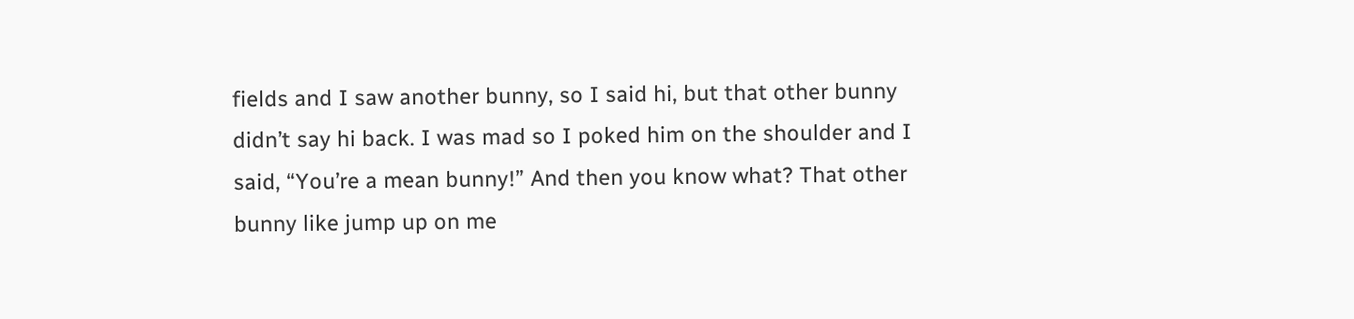fields and I saw another bunny, so I said hi, but that other bunny didn’t say hi back. I was mad so I poked him on the shoulder and I said, “You’re a mean bunny!” And then you know what? That other bunny like jump up on me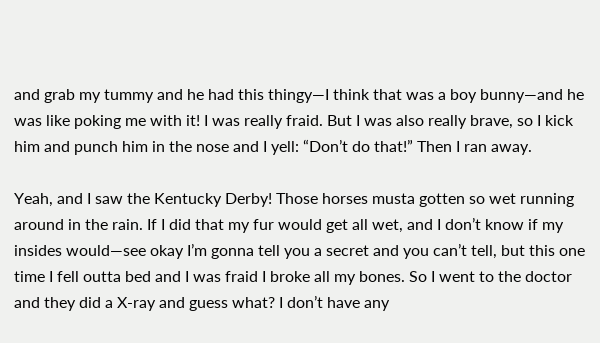and grab my tummy and he had this thingy—I think that was a boy bunny—and he was like poking me with it! I was really fraid. But I was also really brave, so I kick him and punch him in the nose and I yell: “Don’t do that!” Then I ran away.

Yeah, and I saw the Kentucky Derby! Those horses musta gotten so wet running around in the rain. If I did that my fur would get all wet, and I don’t know if my insides would—see okay I’m gonna tell you a secret and you can’t tell, but this one time I fell outta bed and I was fraid I broke all my bones. So I went to the doctor and they did a X-ray and guess what? I don’t have any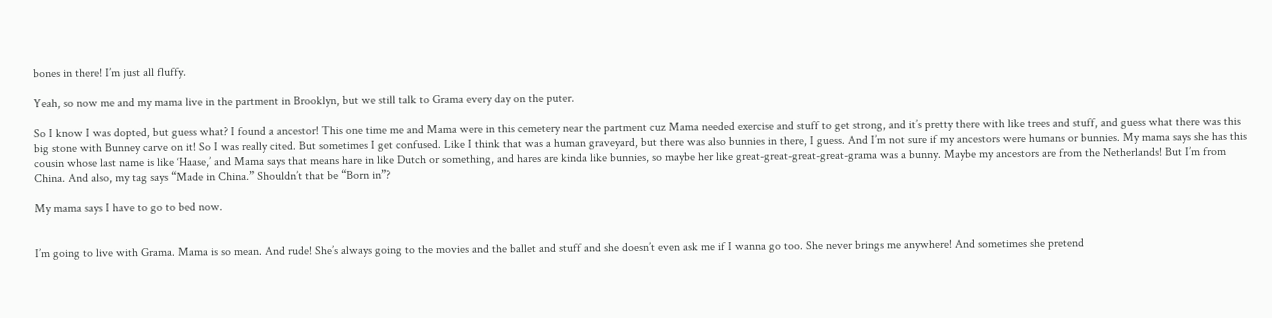bones in there! I’m just all fluffy.

Yeah, so now me and my mama live in the partment in Brooklyn, but we still talk to Grama every day on the puter.

So I know I was dopted, but guess what? I found a ancestor! This one time me and Mama were in this cemetery near the partment cuz Mama needed exercise and stuff to get strong, and it’s pretty there with like trees and stuff, and guess what there was this big stone with Bunney carve on it! So I was really cited. But sometimes I get confused. Like I think that was a human graveyard, but there was also bunnies in there, I guess. And I’m not sure if my ancestors were humans or bunnies. My mama says she has this cousin whose last name is like ‘Haase,’ and Mama says that means hare in like Dutch or something, and hares are kinda like bunnies, so maybe her like great-great-great-great-grama was a bunny. Maybe my ancestors are from the Netherlands! But I’m from China. And also, my tag says “Made in China.” Shouldn’t that be “Born in”?

My mama says I have to go to bed now.


I’m going to live with Grama. Mama is so mean. And rude! She’s always going to the movies and the ballet and stuff and she doesn’t even ask me if I wanna go too. She never brings me anywhere! And sometimes she pretend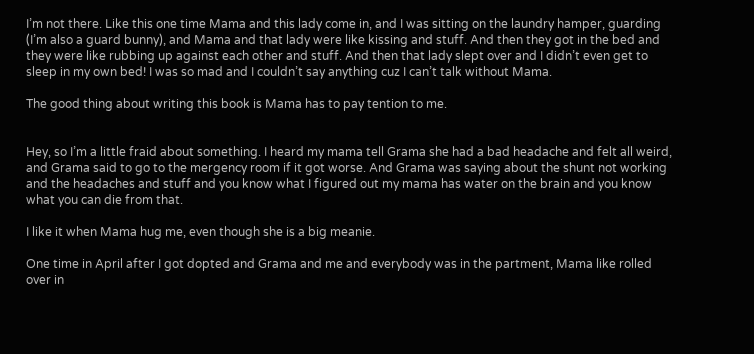I’m not there. Like this one time Mama and this lady come in, and I was sitting on the laundry hamper, guarding (I’m also a guard bunny), and Mama and that lady were like kissing and stuff. And then they got in the bed and they were like rubbing up against each other and stuff. And then that lady slept over and I didn’t even get to sleep in my own bed! I was so mad and I couldn’t say anything cuz I can’t talk without Mama.

The good thing about writing this book is Mama has to pay tention to me.


Hey, so I’m a little fraid about something. I heard my mama tell Grama she had a bad headache and felt all weird, and Grama said to go to the mergency room if it got worse. And Grama was saying about the shunt not working and the headaches and stuff and you know what I figured out my mama has water on the brain and you know what you can die from that.

I like it when Mama hug me, even though she is a big meanie.

One time in April after I got dopted and Grama and me and everybody was in the partment, Mama like rolled over in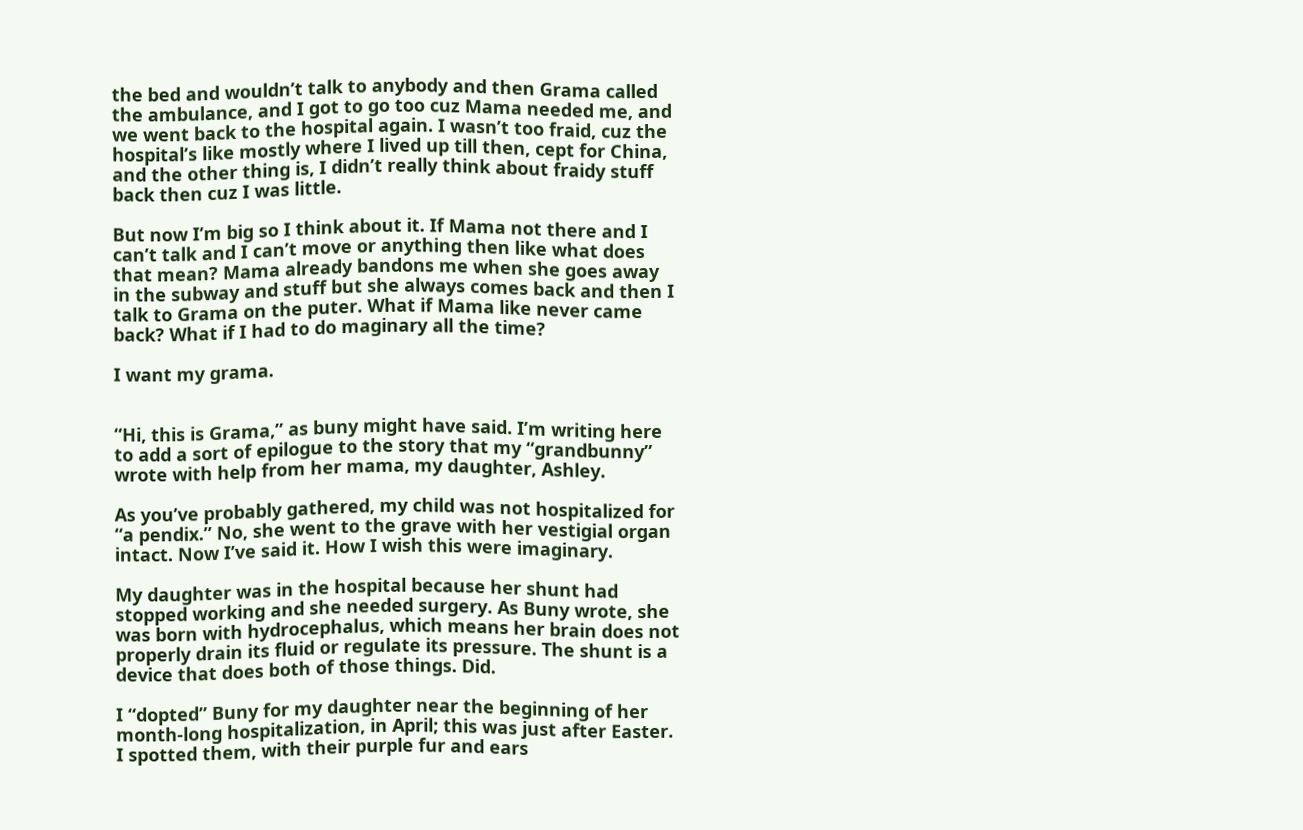the bed and wouldn’t talk to anybody and then Grama called the ambulance, and I got to go too cuz Mama needed me, and we went back to the hospital again. I wasn’t too fraid, cuz the hospital’s like mostly where I lived up till then, cept for China, and the other thing is, I didn’t really think about fraidy stuff back then cuz I was little.

But now I’m big so I think about it. If Mama not there and I can’t talk and I can’t move or anything then like what does that mean? Mama already bandons me when she goes away in the subway and stuff but she always comes back and then I talk to Grama on the puter. What if Mama like never came back? What if I had to do maginary all the time?

I want my grama.


“Hi, this is Grama,” as buny might have said. I’m writing here to add a sort of epilogue to the story that my “grandbunny” wrote with help from her mama, my daughter, Ashley.

As you’ve probably gathered, my child was not hospitalized for “a pendix.” No, she went to the grave with her vestigial organ intact. Now I’ve said it. How I wish this were imaginary.

My daughter was in the hospital because her shunt had stopped working and she needed surgery. As Buny wrote, she was born with hydrocephalus, which means her brain does not properly drain its fluid or regulate its pressure. The shunt is a device that does both of those things. Did.

I “dopted” Buny for my daughter near the beginning of her month-long hospitalization, in April; this was just after Easter. I spotted them, with their purple fur and ears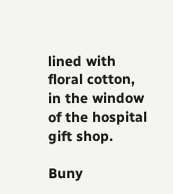lined with floral cotton, in the window of the hospital gift shop.

Buny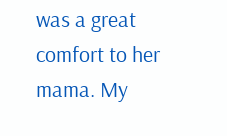was a great comfort to her mama. My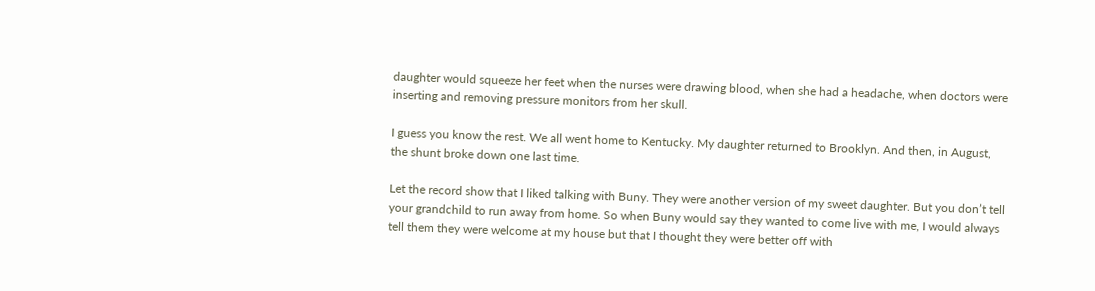daughter would squeeze her feet when the nurses were drawing blood, when she had a headache, when doctors were inserting and removing pressure monitors from her skull.

I guess you know the rest. We all went home to Kentucky. My daughter returned to Brooklyn. And then, in August, the shunt broke down one last time.

Let the record show that I liked talking with Buny. They were another version of my sweet daughter. But you don’t tell your grandchild to run away from home. So when Buny would say they wanted to come live with me, I would always tell them they were welcome at my house but that I thought they were better off with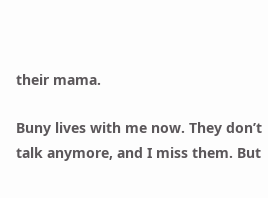their mama.

Buny lives with me now. They don’t talk anymore, and I miss them. But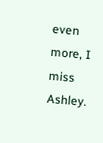even more, I miss Ashley.